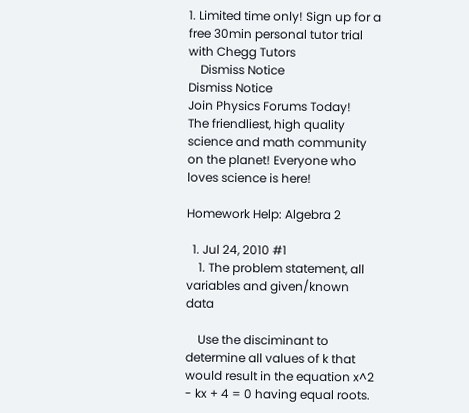1. Limited time only! Sign up for a free 30min personal tutor trial with Chegg Tutors
    Dismiss Notice
Dismiss Notice
Join Physics Forums Today!
The friendliest, high quality science and math community on the planet! Everyone who loves science is here!

Homework Help: Algebra 2

  1. Jul 24, 2010 #1
    1. The problem statement, all variables and given/known data

    Use the disciminant to determine all values of k that would result in the equation x^2 - kx + 4 = 0 having equal roots.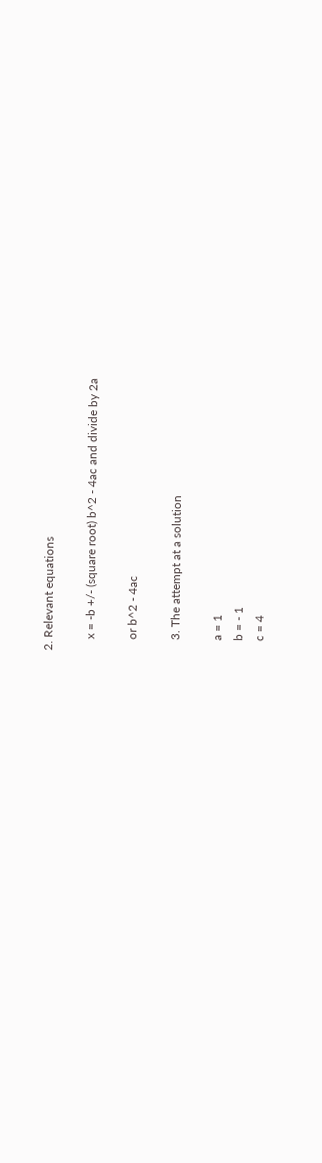2. Relevant equations

    x = -b +/- (square root) b^2 - 4ac and divide by 2a

    or b^2 - 4ac

    3. The attempt at a solution

    a = 1
    b = - 1
    c = 4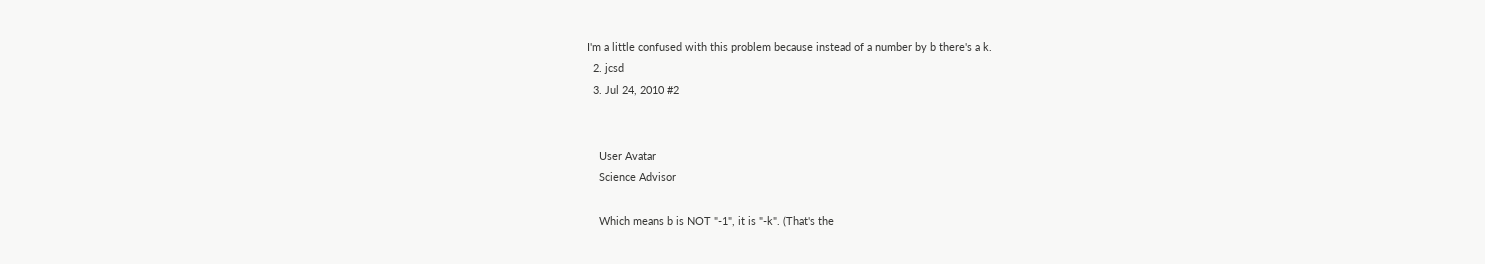I'm a little confused with this problem because instead of a number by b there's a k.
  2. jcsd
  3. Jul 24, 2010 #2


    User Avatar
    Science Advisor

    Which means b is NOT "-1", it is "-k". (That's the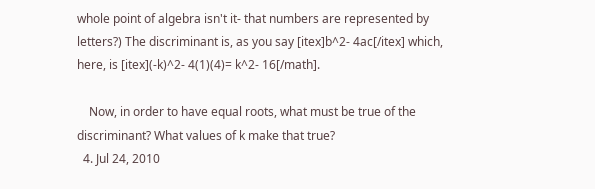whole point of algebra isn't it- that numbers are represented by letters?) The discriminant is, as you say [itex]b^2- 4ac[/itex] which, here, is [itex](-k)^2- 4(1)(4)= k^2- 16[/math].

    Now, in order to have equal roots, what must be true of the discriminant? What values of k make that true?
  4. Jul 24, 2010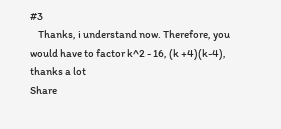#3
    Thanks, i understand now. Therefore, you would have to factor k^2 - 16, (k +4)(k-4), thanks a lot
Share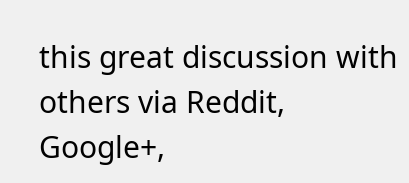this great discussion with others via Reddit, Google+,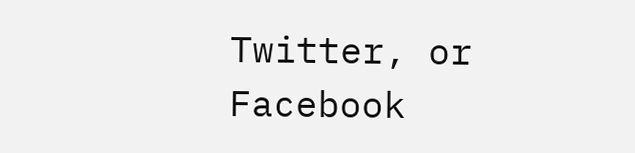Twitter, or Facebook